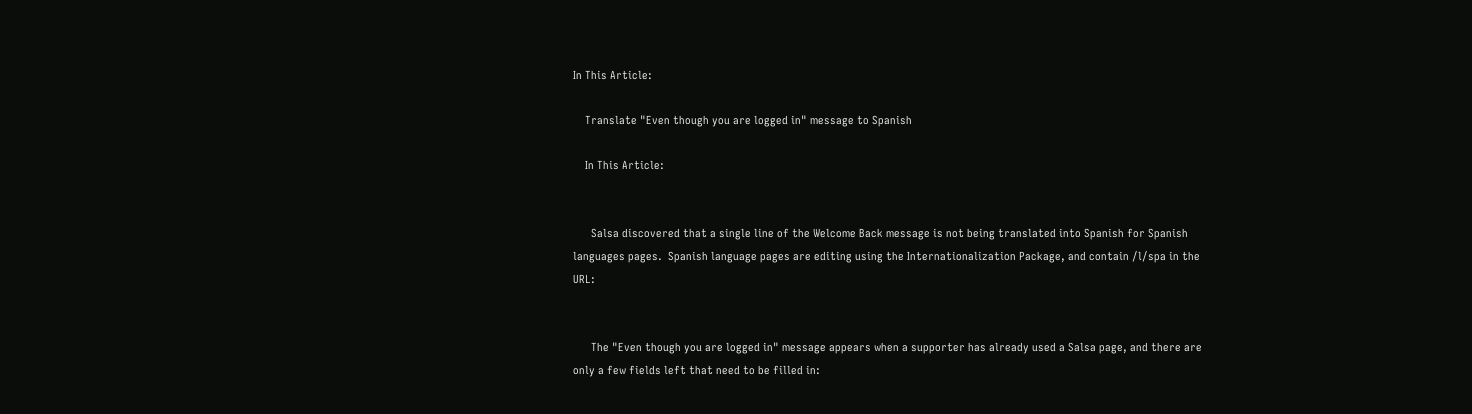In This Article:

    Translate "Even though you are logged in" message to Spanish

    In This Article:


      Salsa discovered that a single line of the Welcome Back message is not being translated into Spanish for Spanish languages pages.  Spanish language pages are editing using the Internationalization Package, and contain /l/spa in the URL:


      The "Even though you are logged in" message appears when a supporter has already used a Salsa page, and there are only a few fields left that need to be filled in: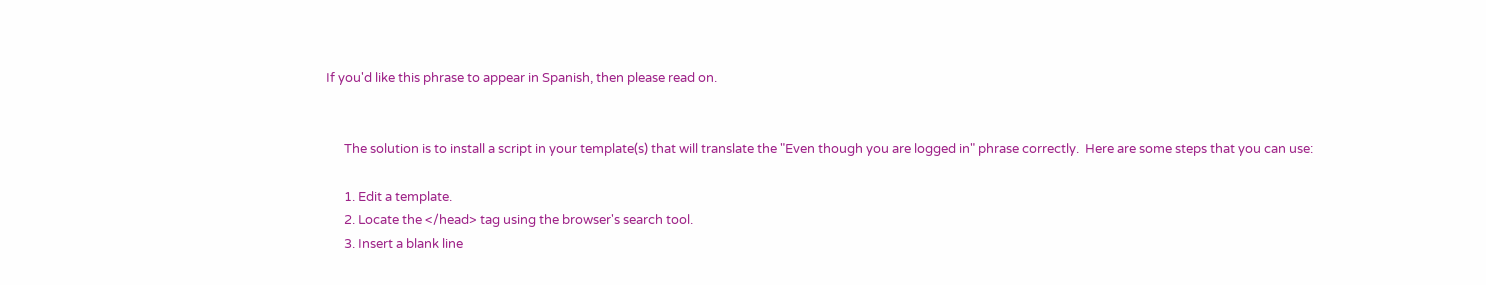If you'd like this phrase to appear in Spanish, then please read on.


      The solution is to install a script in your template(s) that will translate the "Even though you are logged in" phrase correctly.  Here are some steps that you can use:

      1. Edit a template.
      2. Locate the </head> tag using the browser's search tool.
      3. Insert a blank line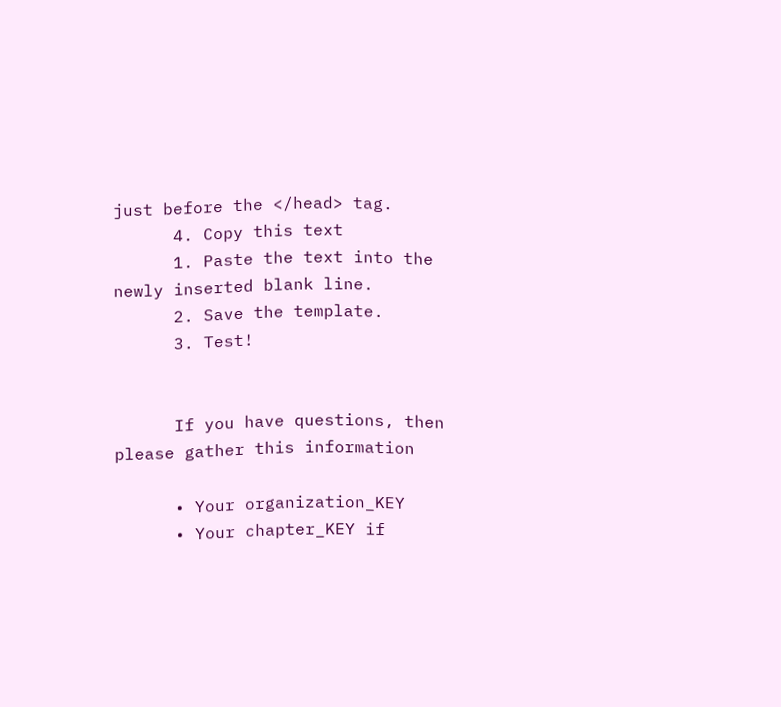just before the </head> tag.
      4. Copy this text
      1. Paste the text into the newly inserted blank line.
      2. Save the template.
      3. Test!


      If you have questions, then please gather this information

      • Your organization_KEY
      • Your chapter_KEY if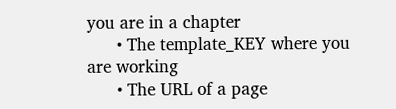you are in a chapter
      • The template_KEY where you are working
      • The URL of a page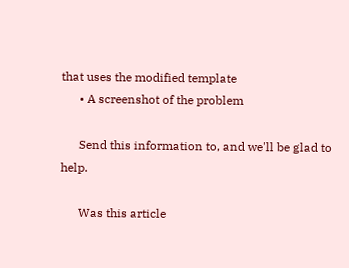that uses the modified template
      • A screenshot of the problem

      Send this information to, and we'll be glad to help.

      Was this article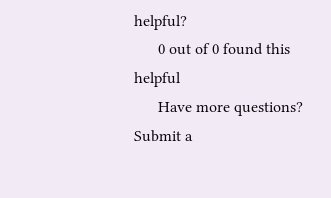helpful?
      0 out of 0 found this helpful
      Have more questions? Submit a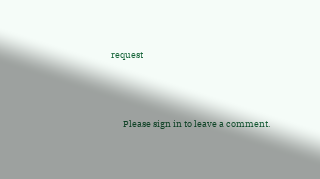request



      Please sign in to leave a comment.